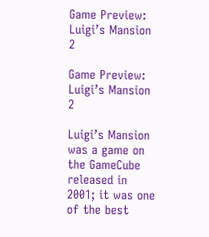Game Preview: Luigi’s Mansion 2

Game Preview: Luigi’s Mansion 2

Luigi’s Mansion was a game on the GameCube released in 2001; it was one of the best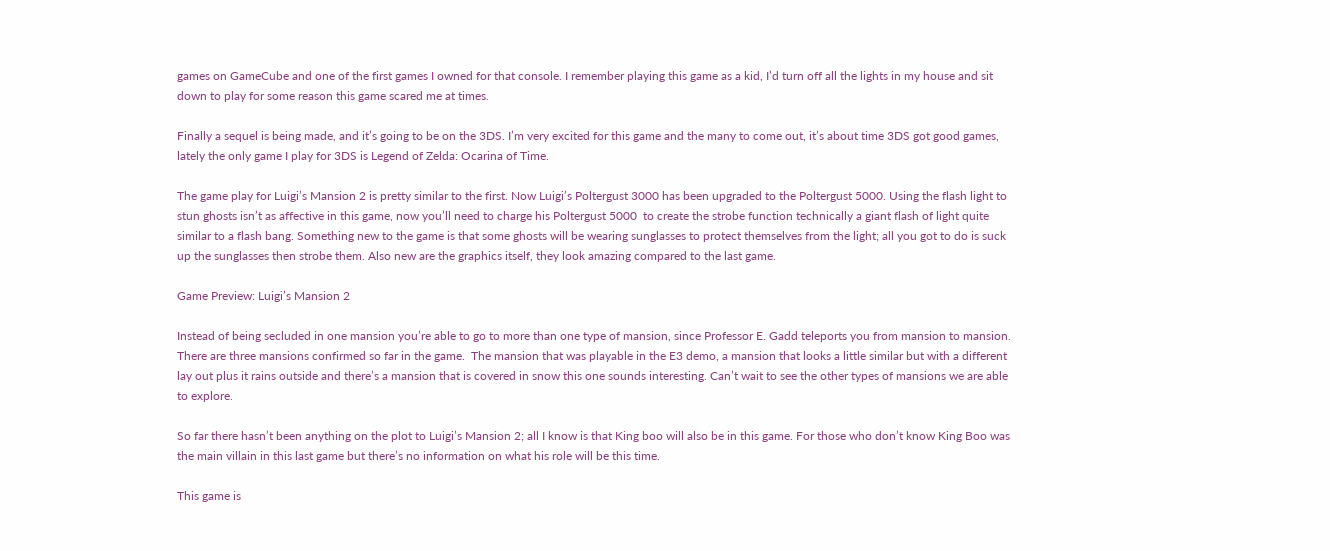games on GameCube and one of the first games I owned for that console. I remember playing this game as a kid, I’d turn off all the lights in my house and sit down to play for some reason this game scared me at times.

Finally a sequel is being made, and it’s going to be on the 3DS. I’m very excited for this game and the many to come out, it’s about time 3DS got good games, lately the only game I play for 3DS is Legend of Zelda: Ocarina of Time.

The game play for Luigi’s Mansion 2 is pretty similar to the first. Now Luigi’s Poltergust 3000 has been upgraded to the Poltergust 5000. Using the flash light to stun ghosts isn’t as affective in this game, now you’ll need to charge his Poltergust 5000  to create the strobe function technically a giant flash of light quite similar to a flash bang. Something new to the game is that some ghosts will be wearing sunglasses to protect themselves from the light; all you got to do is suck up the sunglasses then strobe them. Also new are the graphics itself, they look amazing compared to the last game.

Game Preview: Luigi’s Mansion 2

Instead of being secluded in one mansion you’re able to go to more than one type of mansion, since Professor E. Gadd teleports you from mansion to mansion. There are three mansions confirmed so far in the game.  The mansion that was playable in the E3 demo, a mansion that looks a little similar but with a different lay out plus it rains outside and there’s a mansion that is covered in snow this one sounds interesting. Can’t wait to see the other types of mansions we are able to explore.

So far there hasn’t been anything on the plot to Luigi’s Mansion 2; all I know is that King boo will also be in this game. For those who don’t know King Boo was the main villain in this last game but there’s no information on what his role will be this time.

This game is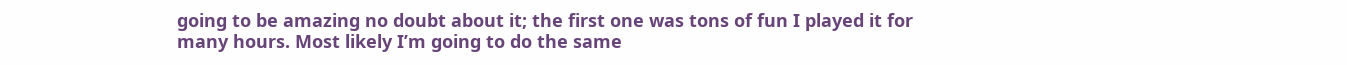going to be amazing no doubt about it; the first one was tons of fun I played it for many hours. Most likely I’m going to do the same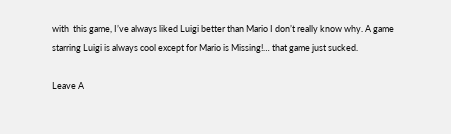with  this game, I’ve always liked Luigi better than Mario I don’t really know why. A game starring Luigi is always cool except for Mario is Missing!… that game just sucked.

Leave A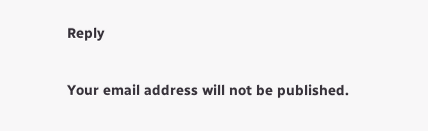Reply

Your email address will not be published.